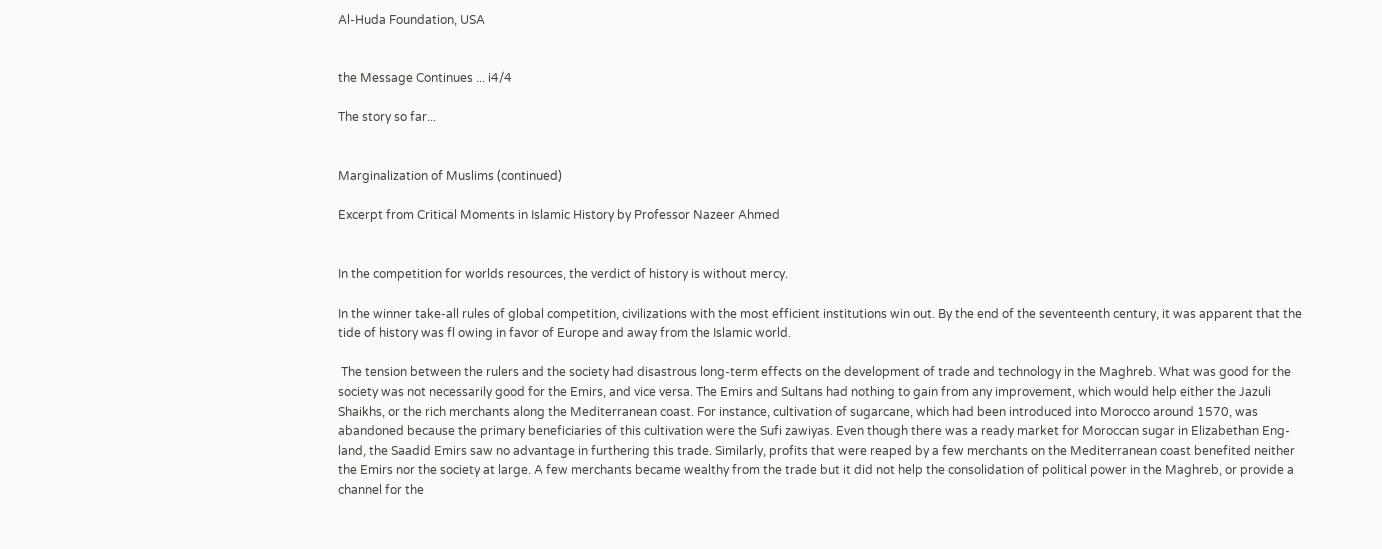Al-Huda Foundation, USA


the Message Continues ... i4/4

The story so far...


Marginalization of Muslims (continued)

Excerpt from Critical Moments in Islamic History by Professor Nazeer Ahmed


In the competition for worlds resources, the verdict of history is without mercy.

In the winner take-all rules of global competition, civilizations with the most efficient institutions win out. By the end of the seventeenth century, it was apparent that the tide of history was fl owing in favor of Europe and away from the Islamic world.

 The tension between the rulers and the society had disastrous long-term effects on the development of trade and technology in the Maghreb. What was good for the society was not necessarily good for the Emirs, and vice versa. The Emirs and Sultans had nothing to gain from any improvement, which would help either the Jazuli Shaikhs, or the rich merchants along the Mediterranean coast. For instance, cultivation of sugarcane, which had been introduced into Morocco around 1570, was abandoned because the primary beneficiaries of this cultivation were the Sufi zawiyas. Even though there was a ready market for Moroccan sugar in Elizabethan Eng-land, the Saadid Emirs saw no advantage in furthering this trade. Similarly, profits that were reaped by a few merchants on the Mediterranean coast benefited neither the Emirs nor the society at large. A few merchants became wealthy from the trade but it did not help the consolidation of political power in the Maghreb, or provide a channel for the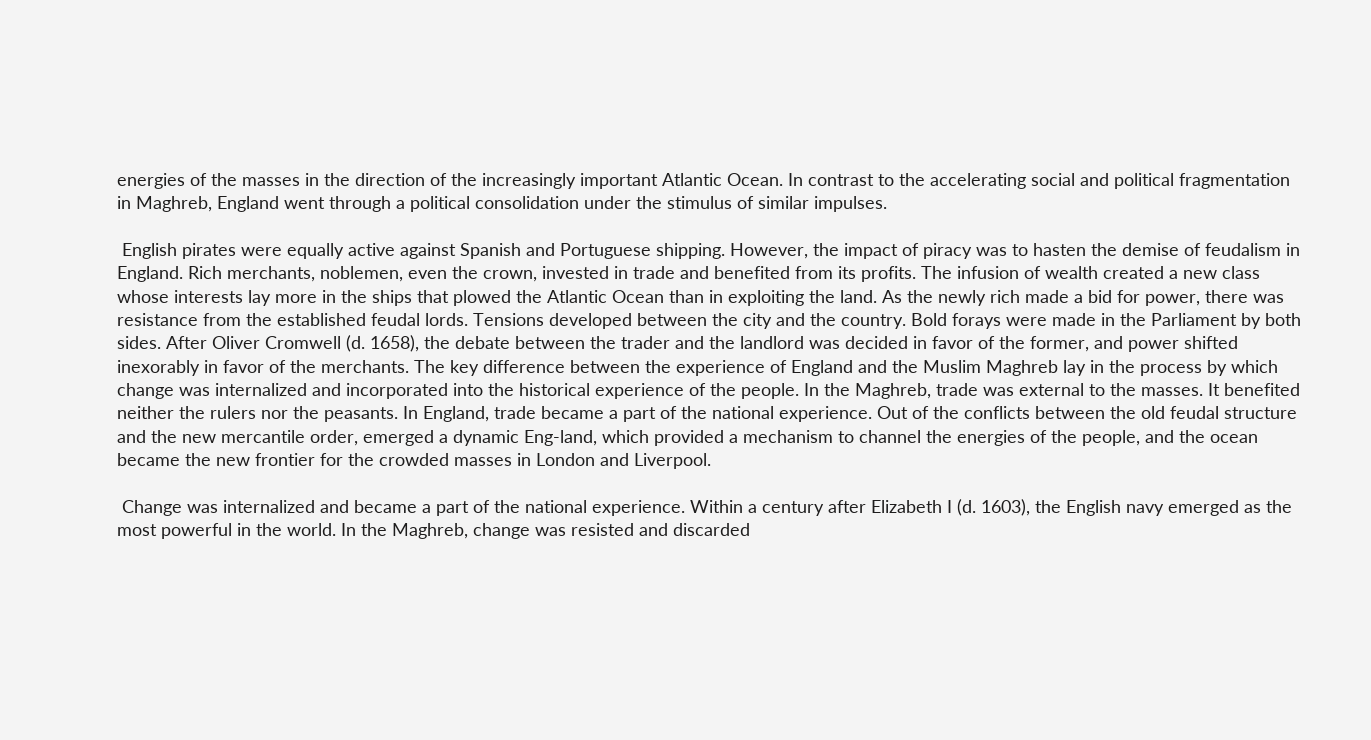energies of the masses in the direction of the increasingly important Atlantic Ocean. In contrast to the accelerating social and political fragmentation in Maghreb, England went through a political consolidation under the stimulus of similar impulses.

 English pirates were equally active against Spanish and Portuguese shipping. However, the impact of piracy was to hasten the demise of feudalism in England. Rich merchants, noblemen, even the crown, invested in trade and benefited from its profits. The infusion of wealth created a new class whose interests lay more in the ships that plowed the Atlantic Ocean than in exploiting the land. As the newly rich made a bid for power, there was resistance from the established feudal lords. Tensions developed between the city and the country. Bold forays were made in the Parliament by both sides. After Oliver Cromwell (d. 1658), the debate between the trader and the landlord was decided in favor of the former, and power shifted inexorably in favor of the merchants. The key difference between the experience of England and the Muslim Maghreb lay in the process by which change was internalized and incorporated into the historical experience of the people. In the Maghreb, trade was external to the masses. It benefited neither the rulers nor the peasants. In England, trade became a part of the national experience. Out of the conflicts between the old feudal structure and the new mercantile order, emerged a dynamic Eng-land, which provided a mechanism to channel the energies of the people, and the ocean became the new frontier for the crowded masses in London and Liverpool.

 Change was internalized and became a part of the national experience. Within a century after Elizabeth I (d. 1603), the English navy emerged as the most powerful in the world. In the Maghreb, change was resisted and discarded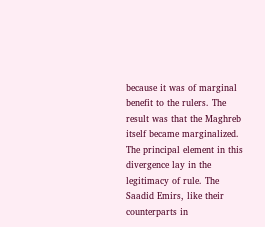because it was of marginal benefit to the rulers. The result was that the Maghreb itself became marginalized. The principal element in this divergence lay in the legitimacy of rule. The Saadid Emirs, like their counterparts in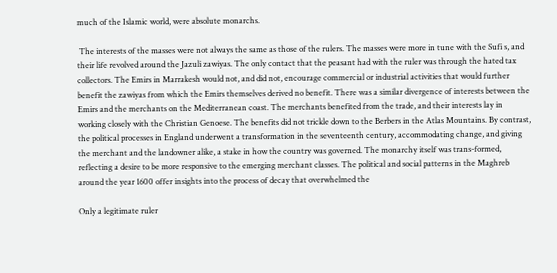much of the Islamic world, were absolute monarchs.

 The interests of the masses were not always the same as those of the rulers. The masses were more in tune with the Sufi s, and their life revolved around the Jazuli zawiyas. The only contact that the peasant had with the ruler was through the hated tax collectors. The Emirs in Marrakesh would not, and did not, encourage commercial or industrial activities that would further benefit the zawiyas from which the Emirs themselves derived no benefit. There was a similar divergence of interests between the Emirs and the merchants on the Mediterranean coast. The merchants benefited from the trade, and their interests lay in working closely with the Christian Genoese. The benefits did not trickle down to the Berbers in the Atlas Mountains. By contrast, the political processes in England underwent a transformation in the seventeenth century, accommodating change, and giving the merchant and the landowner alike, a stake in how the country was governed. The monarchy itself was trans-formed, reflecting a desire to be more responsive to the emerging merchant classes. The political and social patterns in the Maghreb around the year 1600 offer insights into the process of decay that overwhelmed the

Only a legitimate ruler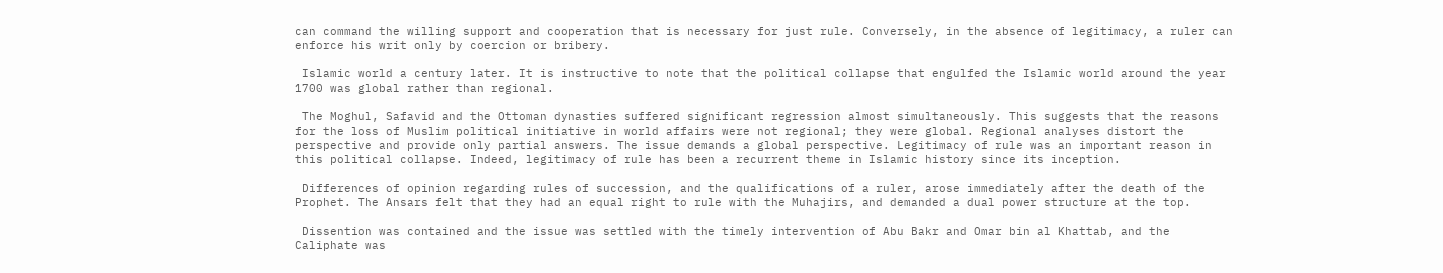can command the willing support and cooperation that is necessary for just rule. Conversely, in the absence of legitimacy, a ruler can enforce his writ only by coercion or bribery.

 Islamic world a century later. It is instructive to note that the political collapse that engulfed the Islamic world around the year 1700 was global rather than regional.

 The Moghul, Safavid and the Ottoman dynasties suffered significant regression almost simultaneously. This suggests that the reasons for the loss of Muslim political initiative in world affairs were not regional; they were global. Regional analyses distort the perspective and provide only partial answers. The issue demands a global perspective. Legitimacy of rule was an important reason in this political collapse. Indeed, legitimacy of rule has been a recurrent theme in Islamic history since its inception.

 Differences of opinion regarding rules of succession, and the qualifications of a ruler, arose immediately after the death of the Prophet. The Ansars felt that they had an equal right to rule with the Muhajirs, and demanded a dual power structure at the top.

 Dissention was contained and the issue was settled with the timely intervention of Abu Bakr and Omar bin al Khattab, and the Caliphate was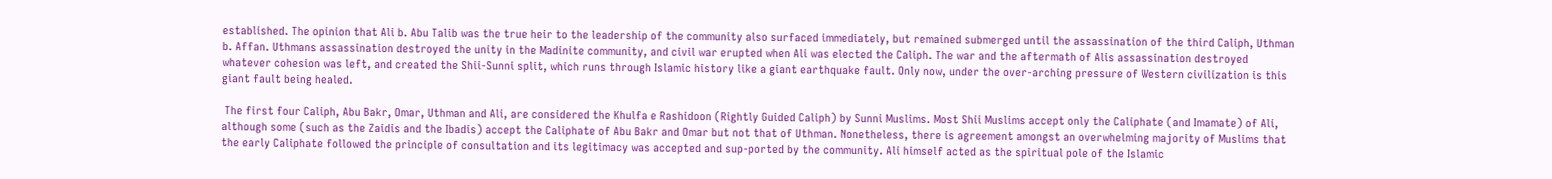established. The opinion that Ali b. Abu Talib was the true heir to the leadership of the community also surfaced immediately, but remained submerged until the assassination of the third Caliph, Uthman b. Affan. Uthmans assassination destroyed the unity in the Madinite community, and civil war erupted when Ali was elected the Caliph. The war and the aftermath of Alis assassination destroyed whatever cohesion was left, and created the Shii-Sunni split, which runs through Islamic history like a giant earthquake fault. Only now, under the over-arching pressure of Western civilization is this giant fault being healed.

 The first four Caliph, Abu Bakr, Omar, Uthman and Ali, are considered the Khulfa e Rashidoon (Rightly Guided Caliph) by Sunni Muslims. Most Shii Muslims accept only the Caliphate (and Imamate) of Ali, although some (such as the Zaidis and the Ibadis) accept the Caliphate of Abu Bakr and Omar but not that of Uthman. Nonetheless, there is agreement amongst an overwhelming majority of Muslims that the early Caliphate followed the principle of consultation and its legitimacy was accepted and sup-ported by the community. Ali himself acted as the spiritual pole of the Islamic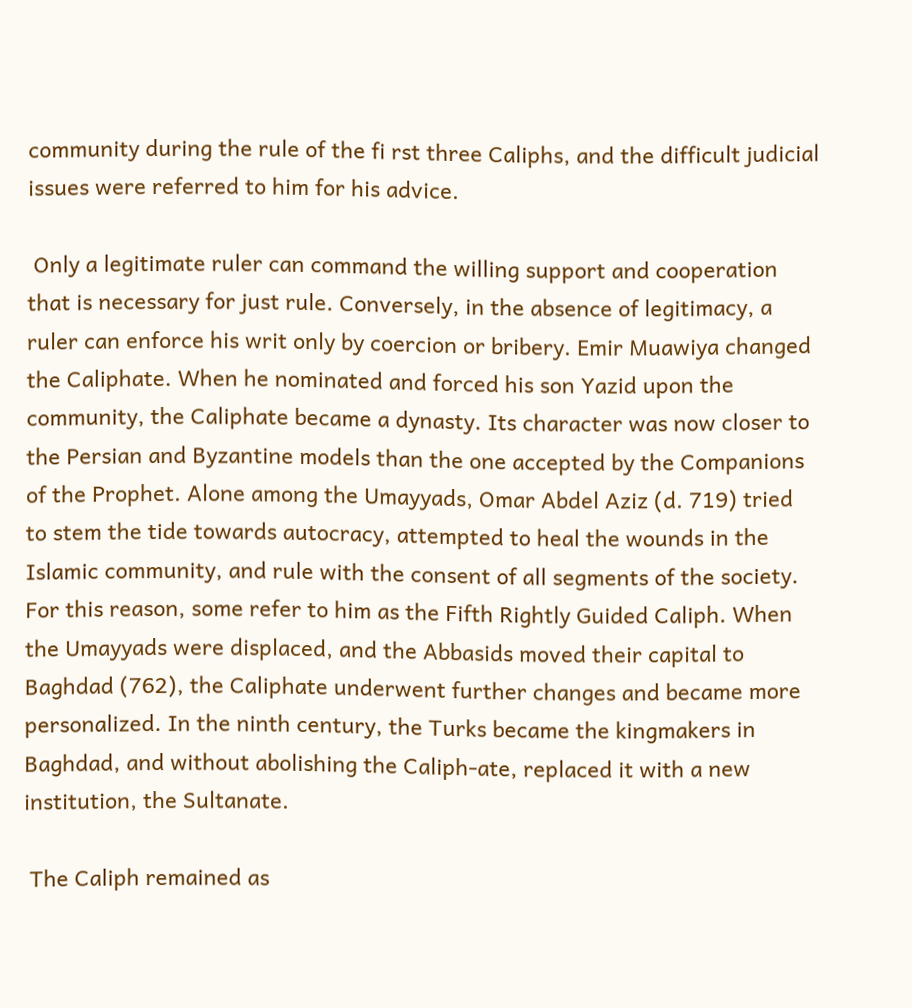community during the rule of the fi rst three Caliphs, and the difficult judicial issues were referred to him for his advice.

 Only a legitimate ruler can command the willing support and cooperation that is necessary for just rule. Conversely, in the absence of legitimacy, a ruler can enforce his writ only by coercion or bribery. Emir Muawiya changed the Caliphate. When he nominated and forced his son Yazid upon the community, the Caliphate became a dynasty. Its character was now closer to the Persian and Byzantine models than the one accepted by the Companions of the Prophet. Alone among the Umayyads, Omar Abdel Aziz (d. 719) tried to stem the tide towards autocracy, attempted to heal the wounds in the Islamic community, and rule with the consent of all segments of the society. For this reason, some refer to him as the Fifth Rightly Guided Caliph. When the Umayyads were displaced, and the Abbasids moved their capital to Baghdad (762), the Caliphate underwent further changes and became more personalized. In the ninth century, the Turks became the kingmakers in Baghdad, and without abolishing the Caliph-ate, replaced it with a new institution, the Sultanate.

 The Caliph remained as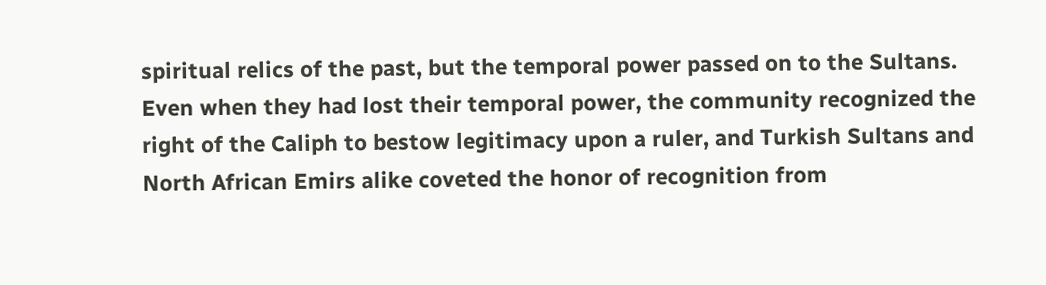spiritual relics of the past, but the temporal power passed on to the Sultans. Even when they had lost their temporal power, the community recognized the right of the Caliph to bestow legitimacy upon a ruler, and Turkish Sultans and North African Emirs alike coveted the honor of recognition from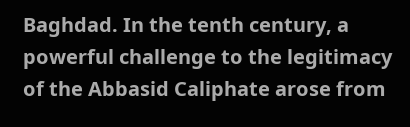Baghdad. In the tenth century, a powerful challenge to the legitimacy of the Abbasid Caliphate arose from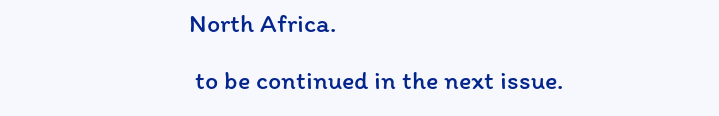North Africa.

 to be continued in the next issue.